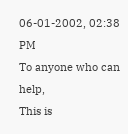06-01-2002, 02:38 PM
To anyone who can help,
This is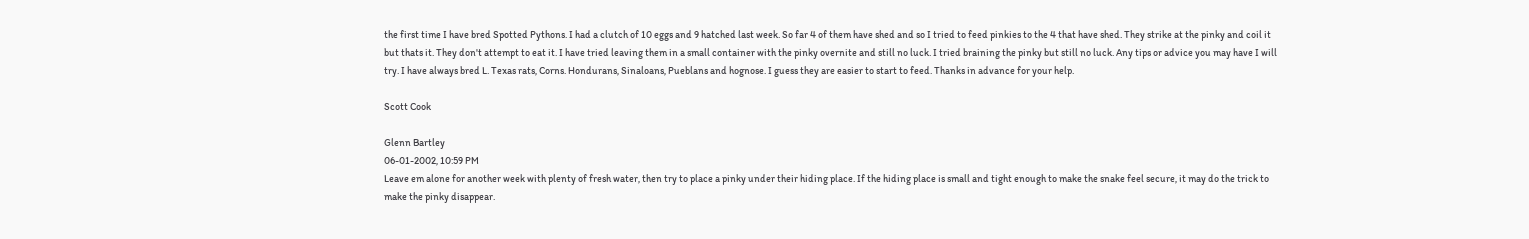the first time I have bred Spotted Pythons. I had a clutch of 10 eggs and 9 hatched last week. So far 4 of them have shed and so I tried to feed pinkies to the 4 that have shed. They strike at the pinky and coil it but thats it. They don't attempt to eat it. I have tried leaving them in a small container with the pinky overnite and still no luck. I tried braining the pinky but still no luck. Any tips or advice you may have I will try. I have always bred L. Texas rats, Corns. Hondurans, Sinaloans, Pueblans and hognose. I guess they are easier to start to feed. Thanks in advance for your help.

Scott Cook

Glenn Bartley
06-01-2002, 10:59 PM
Leave em alone for another week with plenty of fresh water, then try to place a pinky under their hiding place. If the hiding place is small and tight enough to make the snake feel secure, it may do the trick to make the pinky disappear.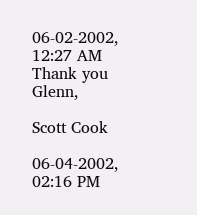06-02-2002, 12:27 AM
Thank you Glenn,

Scott Cook

06-04-2002, 02:16 PM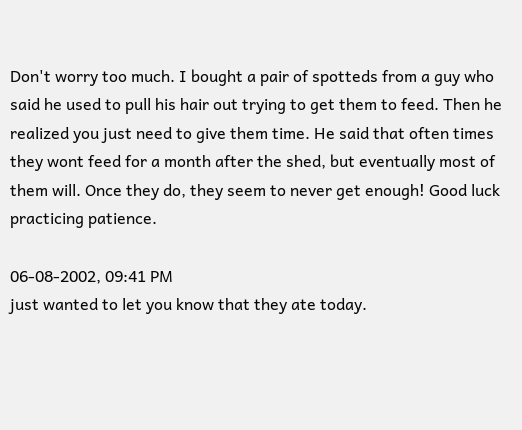Don't worry too much. I bought a pair of spotteds from a guy who said he used to pull his hair out trying to get them to feed. Then he realized you just need to give them time. He said that often times they wont feed for a month after the shed, but eventually most of them will. Once they do, they seem to never get enough! Good luck practicing patience.

06-08-2002, 09:41 PM
just wanted to let you know that they ate today.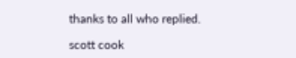thanks to all who replied.

scott cook